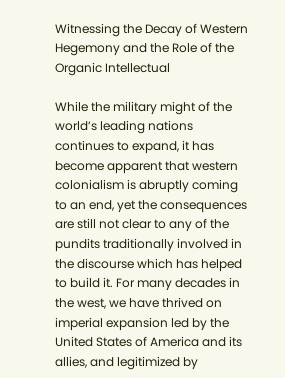Witnessing the Decay of Western Hegemony and the Role of the Organic Intellectual

While the military might of the world’s leading nations continues to expand, it has become apparent that western colonialism is abruptly coming to an end, yet the consequences are still not clear to any of the pundits traditionally involved in the discourse which has helped to build it. For many decades in the west, we have thrived on imperial expansion led by the United States of America and its allies, and legitimized by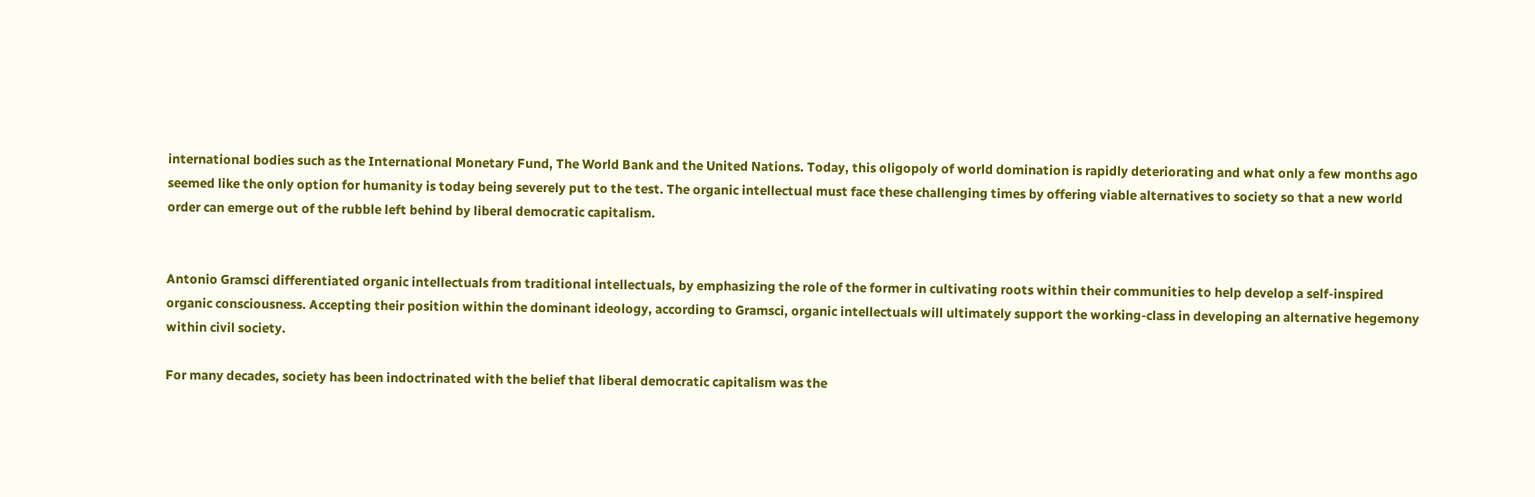international bodies such as the International Monetary Fund, The World Bank and the United Nations. Today, this oligopoly of world domination is rapidly deteriorating and what only a few months ago seemed like the only option for humanity is today being severely put to the test. The organic intellectual must face these challenging times by offering viable alternatives to society so that a new world order can emerge out of the rubble left behind by liberal democratic capitalism.


Antonio Gramsci differentiated organic intellectuals from traditional intellectuals, by emphasizing the role of the former in cultivating roots within their communities to help develop a self-inspired organic consciousness. Accepting their position within the dominant ideology, according to Gramsci, organic intellectuals will ultimately support the working-class in developing an alternative hegemony within civil society.

For many decades, society has been indoctrinated with the belief that liberal democratic capitalism was the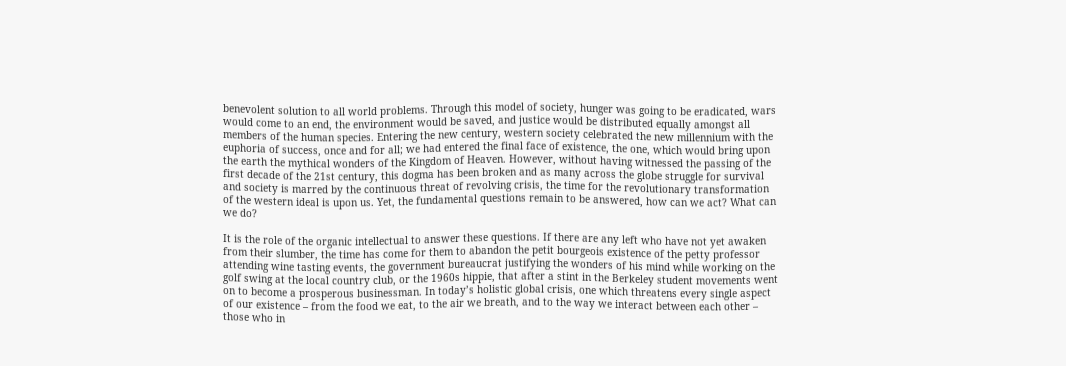benevolent solution to all world problems. Through this model of society, hunger was going to be eradicated, wars would come to an end, the environment would be saved, and justice would be distributed equally amongst all members of the human species. Entering the new century, western society celebrated the new millennium with the euphoria of success, once and for all; we had entered the final face of existence, the one, which would bring upon the earth the mythical wonders of the Kingdom of Heaven. However, without having witnessed the passing of the first decade of the 21st century, this dogma has been broken and as many across the globe struggle for survival and society is marred by the continuous threat of revolving crisis, the time for the revolutionary transformation of the western ideal is upon us. Yet, the fundamental questions remain to be answered, how can we act? What can we do?

It is the role of the organic intellectual to answer these questions. If there are any left who have not yet awaken from their slumber, the time has come for them to abandon the petit bourgeois existence of the petty professor attending wine tasting events, the government bureaucrat justifying the wonders of his mind while working on the golf swing at the local country club, or the 1960s hippie, that after a stint in the Berkeley student movements went on to become a prosperous businessman. In today’s holistic global crisis, one which threatens every single aspect of our existence – from the food we eat, to the air we breath, and to the way we interact between each other – those who in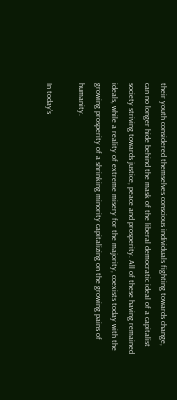their youth considered themselves conscious individuals fighting towards change, can no longer hide behind the mask of the liberal democratic ideal of a capitalist society striving towards justice, peace and prosperity. All of these having remained ideals, while a reality of extreme misery for the majority, coexists today with the growing prosperity of a shrinking minority capitalizing on the growing pains of humanity.

In today’s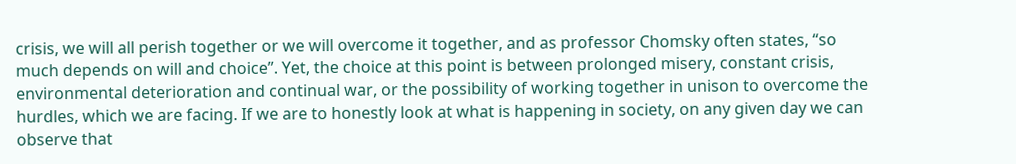crisis, we will all perish together or we will overcome it together, and as professor Chomsky often states, “so much depends on will and choice”. Yet, the choice at this point is between prolonged misery, constant crisis, environmental deterioration and continual war, or the possibility of working together in unison to overcome the hurdles, which we are facing. If we are to honestly look at what is happening in society, on any given day we can observe that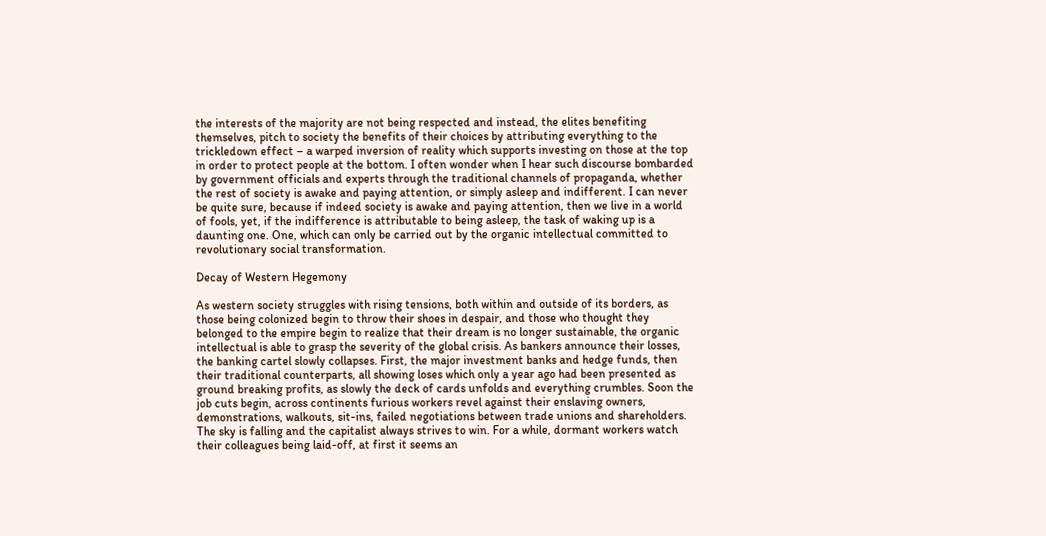the interests of the majority are not being respected and instead, the elites benefiting themselves, pitch to society the benefits of their choices by attributing everything to the trickledown effect – a warped inversion of reality which supports investing on those at the top in order to protect people at the bottom. I often wonder when I hear such discourse bombarded by government officials and experts through the traditional channels of propaganda, whether the rest of society is awake and paying attention, or simply asleep and indifferent. I can never be quite sure, because if indeed society is awake and paying attention, then we live in a world of fools, yet, if the indifference is attributable to being asleep, the task of waking up is a daunting one. One, which can only be carried out by the organic intellectual committed to revolutionary social transformation.

Decay of Western Hegemony

As western society struggles with rising tensions, both within and outside of its borders, as those being colonized begin to throw their shoes in despair, and those who thought they belonged to the empire begin to realize that their dream is no longer sustainable, the organic intellectual is able to grasp the severity of the global crisis. As bankers announce their losses, the banking cartel slowly collapses. First, the major investment banks and hedge funds, then their traditional counterparts, all showing loses which only a year ago had been presented as ground breaking profits, as slowly the deck of cards unfolds and everything crumbles. Soon the job cuts begin, across continents furious workers revel against their enslaving owners, demonstrations, walkouts, sit-ins, failed negotiations between trade unions and shareholders. The sky is falling and the capitalist always strives to win. For a while, dormant workers watch their colleagues being laid-off, at first it seems an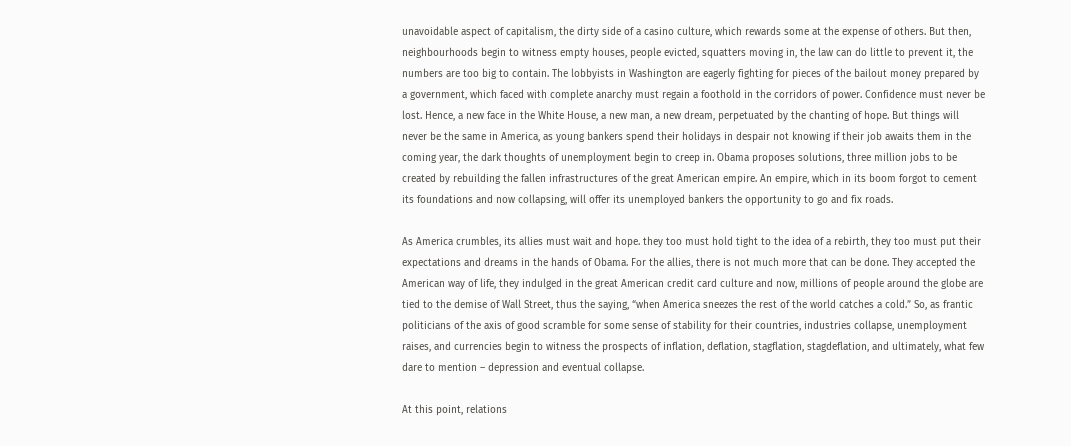unavoidable aspect of capitalism, the dirty side of a casino culture, which rewards some at the expense of others. But then, neighbourhoods begin to witness empty houses, people evicted, squatters moving in, the law can do little to prevent it, the numbers are too big to contain. The lobbyists in Washington are eagerly fighting for pieces of the bailout money prepared by a government, which faced with complete anarchy must regain a foothold in the corridors of power. Confidence must never be lost. Hence, a new face in the White House, a new man, a new dream, perpetuated by the chanting of hope. But things will never be the same in America, as young bankers spend their holidays in despair not knowing if their job awaits them in the coming year, the dark thoughts of unemployment begin to creep in. Obama proposes solutions, three million jobs to be created by rebuilding the fallen infrastructures of the great American empire. An empire, which in its boom forgot to cement its foundations and now collapsing, will offer its unemployed bankers the opportunity to go and fix roads.

As America crumbles, its allies must wait and hope. they too must hold tight to the idea of a rebirth, they too must put their expectations and dreams in the hands of Obama. For the allies, there is not much more that can be done. They accepted the American way of life, they indulged in the great American credit card culture and now, millions of people around the globe are tied to the demise of Wall Street, thus the saying, “when America sneezes the rest of the world catches a cold.” So, as frantic politicians of the axis of good scramble for some sense of stability for their countries, industries collapse, unemployment raises, and currencies begin to witness the prospects of inflation, deflation, stagflation, stagdeflation, and ultimately, what few dare to mention – depression and eventual collapse.

At this point, relations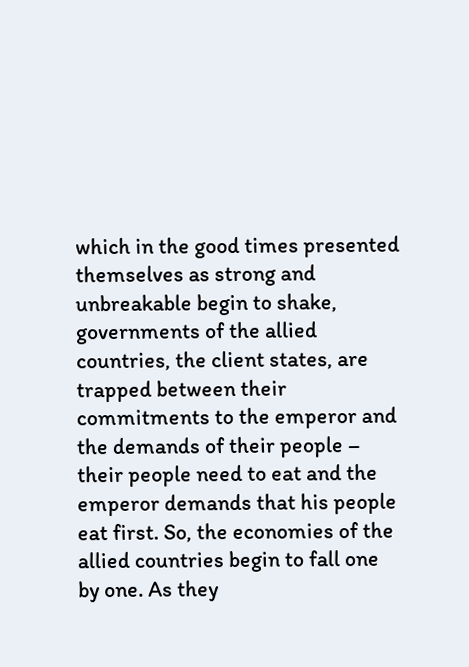which in the good times presented themselves as strong and unbreakable begin to shake, governments of the allied countries, the client states, are trapped between their commitments to the emperor and the demands of their people – their people need to eat and the emperor demands that his people eat first. So, the economies of the allied countries begin to fall one by one. As they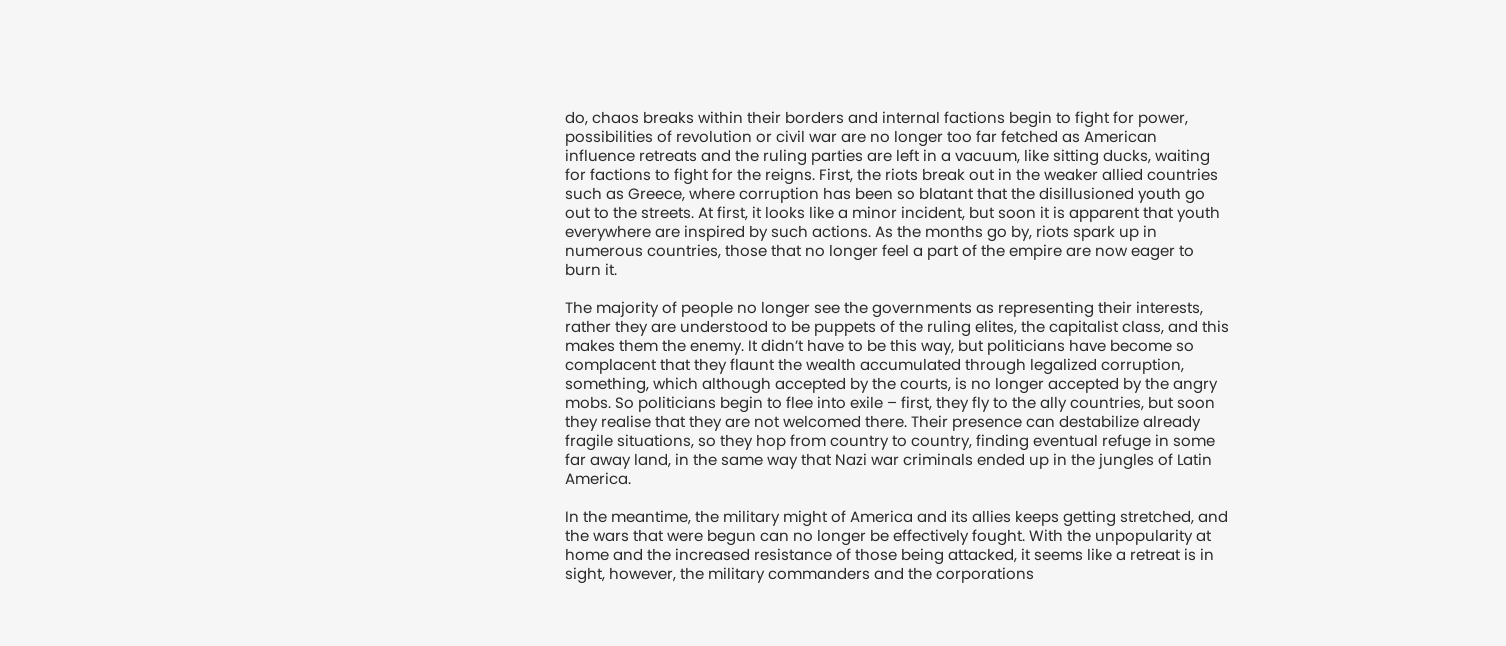do, chaos breaks within their borders and internal factions begin to fight for power, possibilities of revolution or civil war are no longer too far fetched as American influence retreats and the ruling parties are left in a vacuum, like sitting ducks, waiting for factions to fight for the reigns. First, the riots break out in the weaker allied countries such as Greece, where corruption has been so blatant that the disillusioned youth go out to the streets. At first, it looks like a minor incident, but soon it is apparent that youth everywhere are inspired by such actions. As the months go by, riots spark up in numerous countries, those that no longer feel a part of the empire are now eager to burn it.

The majority of people no longer see the governments as representing their interests, rather they are understood to be puppets of the ruling elites, the capitalist class, and this makes them the enemy. It didn’t have to be this way, but politicians have become so complacent that they flaunt the wealth accumulated through legalized corruption, something, which although accepted by the courts, is no longer accepted by the angry mobs. So politicians begin to flee into exile – first, they fly to the ally countries, but soon they realise that they are not welcomed there. Their presence can destabilize already fragile situations, so they hop from country to country, finding eventual refuge in some far away land, in the same way that Nazi war criminals ended up in the jungles of Latin America.

In the meantime, the military might of America and its allies keeps getting stretched, and the wars that were begun can no longer be effectively fought. With the unpopularity at home and the increased resistance of those being attacked, it seems like a retreat is in sight, however, the military commanders and the corporations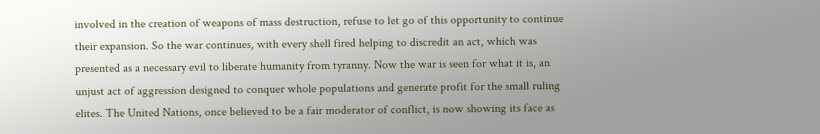involved in the creation of weapons of mass destruction, refuse to let go of this opportunity to continue their expansion. So the war continues, with every shell fired helping to discredit an act, which was presented as a necessary evil to liberate humanity from tyranny. Now the war is seen for what it is, an unjust act of aggression designed to conquer whole populations and generate profit for the small ruling elites. The United Nations, once believed to be a fair moderator of conflict, is now showing its face as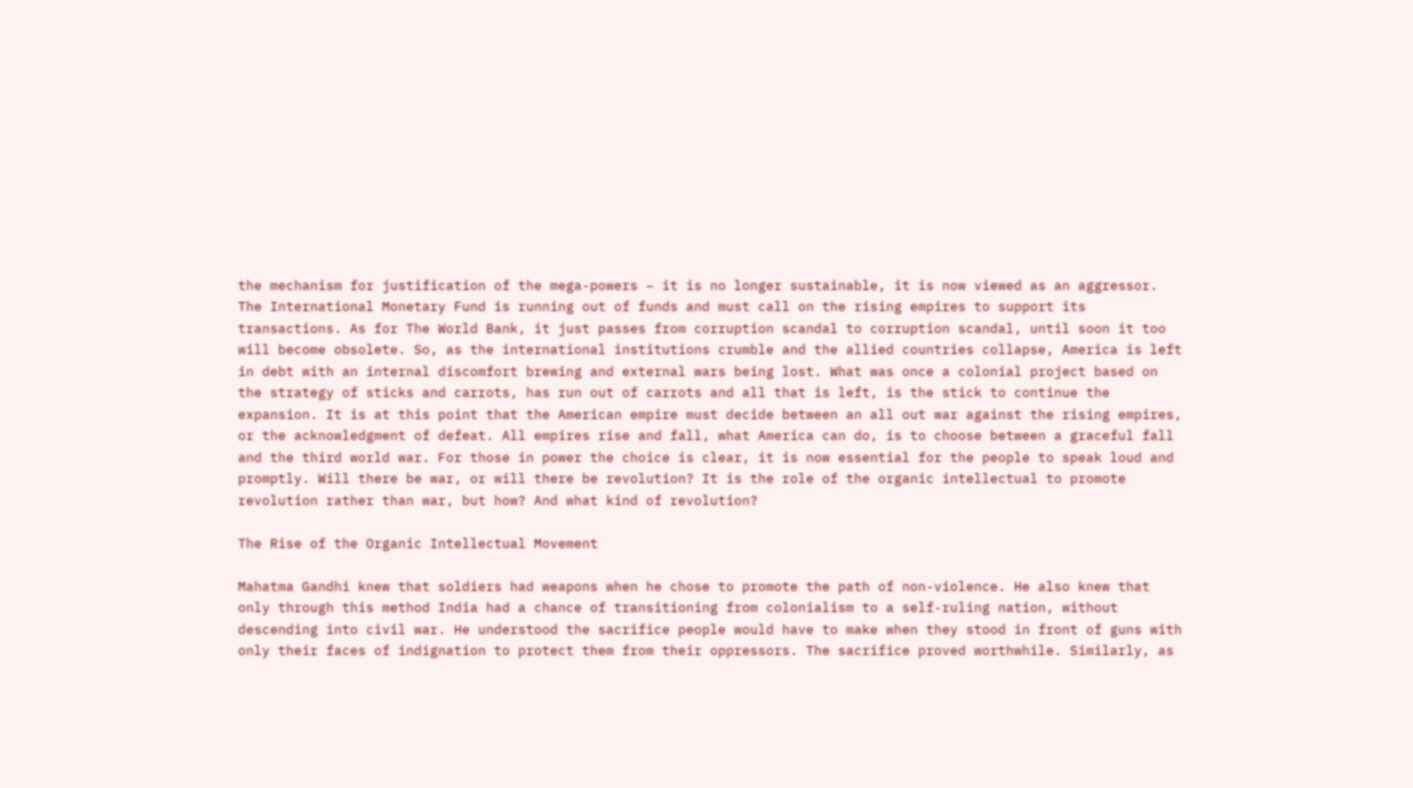the mechanism for justification of the mega-powers – it is no longer sustainable, it is now viewed as an aggressor. The International Monetary Fund is running out of funds and must call on the rising empires to support its transactions. As for The World Bank, it just passes from corruption scandal to corruption scandal, until soon it too will become obsolete. So, as the international institutions crumble and the allied countries collapse, America is left in debt with an internal discomfort brewing and external wars being lost. What was once a colonial project based on the strategy of sticks and carrots, has run out of carrots and all that is left, is the stick to continue the expansion. It is at this point that the American empire must decide between an all out war against the rising empires, or the acknowledgment of defeat. All empires rise and fall, what America can do, is to choose between a graceful fall and the third world war. For those in power the choice is clear, it is now essential for the people to speak loud and promptly. Will there be war, or will there be revolution? It is the role of the organic intellectual to promote revolution rather than war, but how? And what kind of revolution?

The Rise of the Organic Intellectual Movement

Mahatma Gandhi knew that soldiers had weapons when he chose to promote the path of non-violence. He also knew that only through this method India had a chance of transitioning from colonialism to a self-ruling nation, without descending into civil war. He understood the sacrifice people would have to make when they stood in front of guns with only their faces of indignation to protect them from their oppressors. The sacrifice proved worthwhile. Similarly, as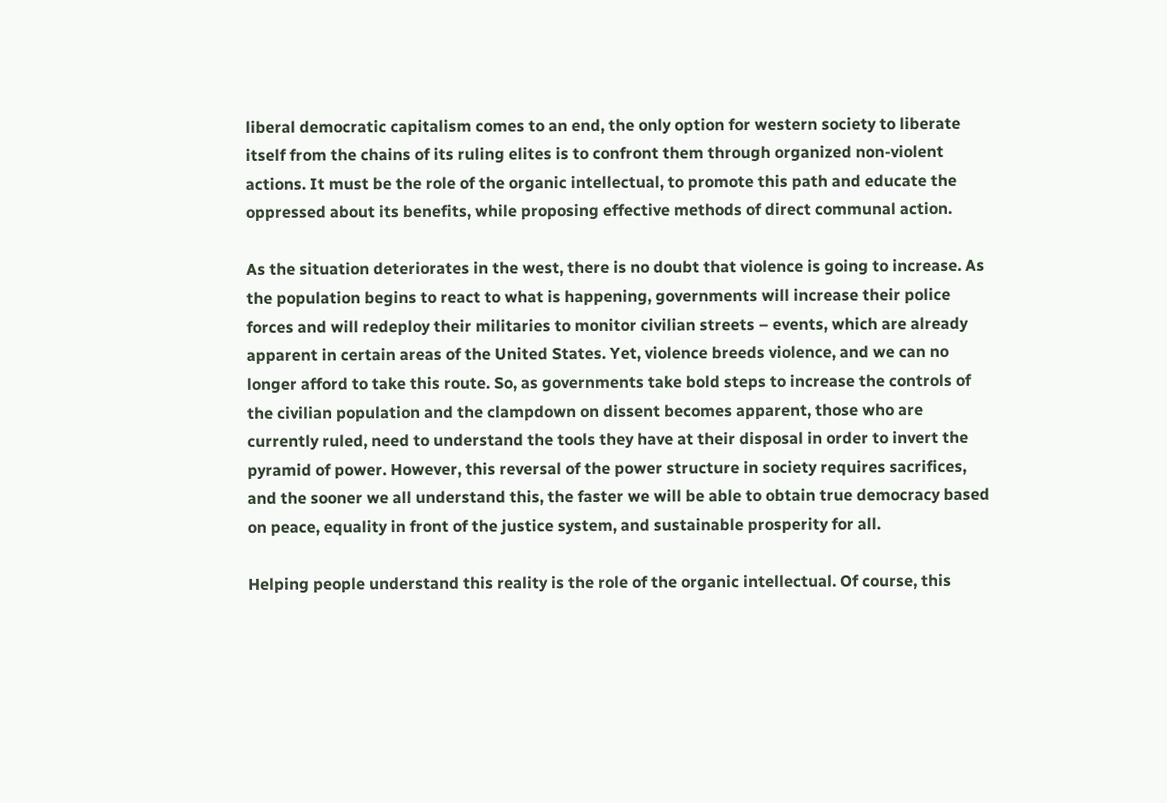liberal democratic capitalism comes to an end, the only option for western society to liberate itself from the chains of its ruling elites is to confront them through organized non-violent actions. It must be the role of the organic intellectual, to promote this path and educate the oppressed about its benefits, while proposing effective methods of direct communal action.

As the situation deteriorates in the west, there is no doubt that violence is going to increase. As the population begins to react to what is happening, governments will increase their police forces and will redeploy their militaries to monitor civilian streets – events, which are already apparent in certain areas of the United States. Yet, violence breeds violence, and we can no longer afford to take this route. So, as governments take bold steps to increase the controls of the civilian population and the clampdown on dissent becomes apparent, those who are currently ruled, need to understand the tools they have at their disposal in order to invert the pyramid of power. However, this reversal of the power structure in society requires sacrifices, and the sooner we all understand this, the faster we will be able to obtain true democracy based on peace, equality in front of the justice system, and sustainable prosperity for all.

Helping people understand this reality is the role of the organic intellectual. Of course, this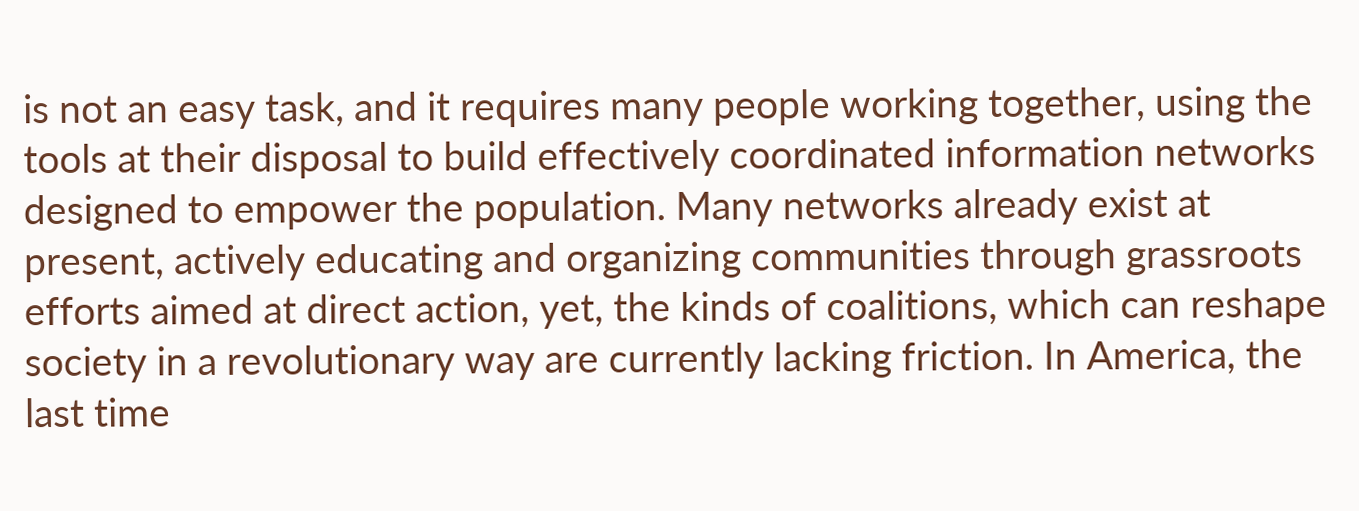is not an easy task, and it requires many people working together, using the tools at their disposal to build effectively coordinated information networks designed to empower the population. Many networks already exist at present, actively educating and organizing communities through grassroots efforts aimed at direct action, yet, the kinds of coalitions, which can reshape society in a revolutionary way are currently lacking friction. In America, the last time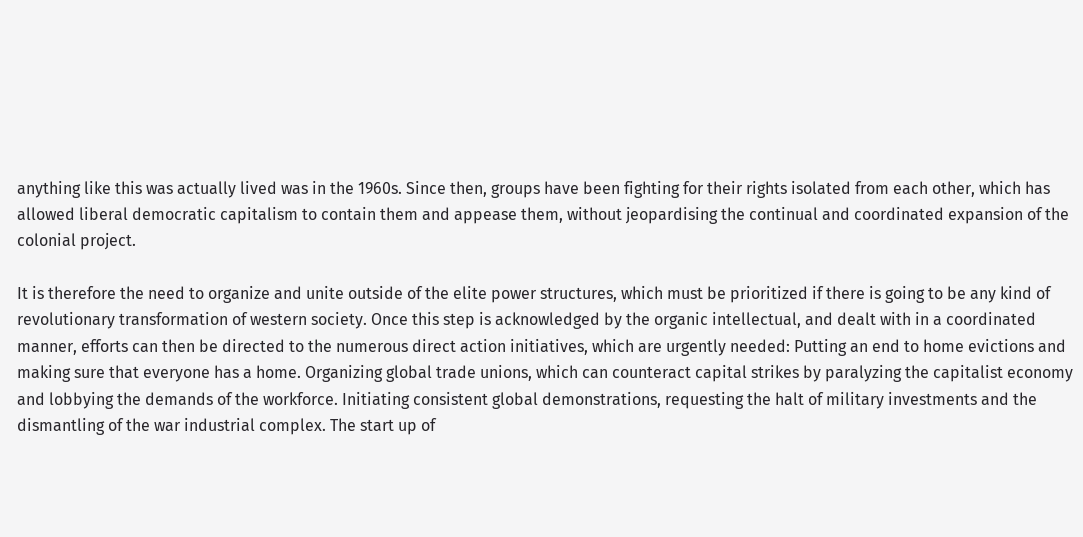anything like this was actually lived was in the 1960s. Since then, groups have been fighting for their rights isolated from each other, which has allowed liberal democratic capitalism to contain them and appease them, without jeopardising the continual and coordinated expansion of the colonial project.

It is therefore the need to organize and unite outside of the elite power structures, which must be prioritized if there is going to be any kind of revolutionary transformation of western society. Once this step is acknowledged by the organic intellectual, and dealt with in a coordinated manner, efforts can then be directed to the numerous direct action initiatives, which are urgently needed: Putting an end to home evictions and making sure that everyone has a home. Organizing global trade unions, which can counteract capital strikes by paralyzing the capitalist economy and lobbying the demands of the workforce. Initiating consistent global demonstrations, requesting the halt of military investments and the dismantling of the war industrial complex. The start up of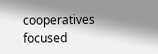cooperatives focused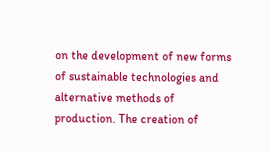on the development of new forms of sustainable technologies and alternative methods of production. The creation of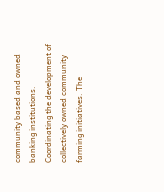community based and owned banking institutions. Coordinating the development of collectively owned community farming initiatives. The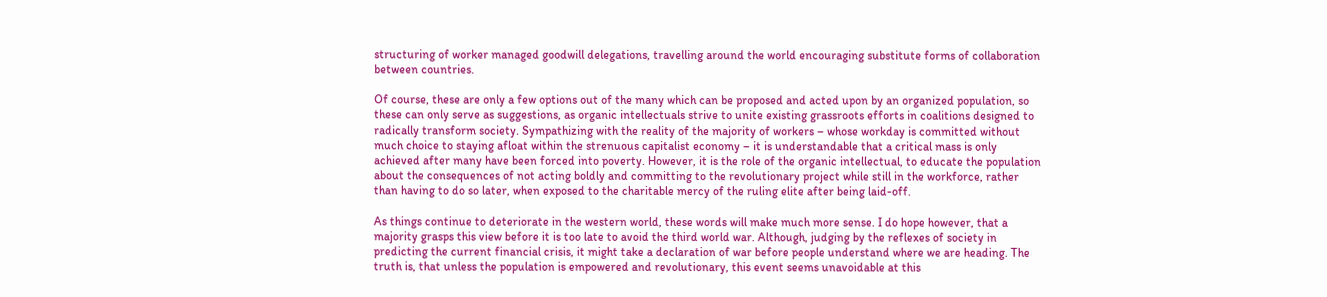structuring of worker managed goodwill delegations, travelling around the world encouraging substitute forms of collaboration between countries.

Of course, these are only a few options out of the many which can be proposed and acted upon by an organized population, so these can only serve as suggestions, as organic intellectuals strive to unite existing grassroots efforts in coalitions designed to radically transform society. Sympathizing with the reality of the majority of workers – whose workday is committed without much choice to staying afloat within the strenuous capitalist economy – it is understandable that a critical mass is only achieved after many have been forced into poverty. However, it is the role of the organic intellectual, to educate the population about the consequences of not acting boldly and committing to the revolutionary project while still in the workforce, rather than having to do so later, when exposed to the charitable mercy of the ruling elite after being laid-off.

As things continue to deteriorate in the western world, these words will make much more sense. I do hope however, that a majority grasps this view before it is too late to avoid the third world war. Although, judging by the reflexes of society in predicting the current financial crisis, it might take a declaration of war before people understand where we are heading. The truth is, that unless the population is empowered and revolutionary, this event seems unavoidable at this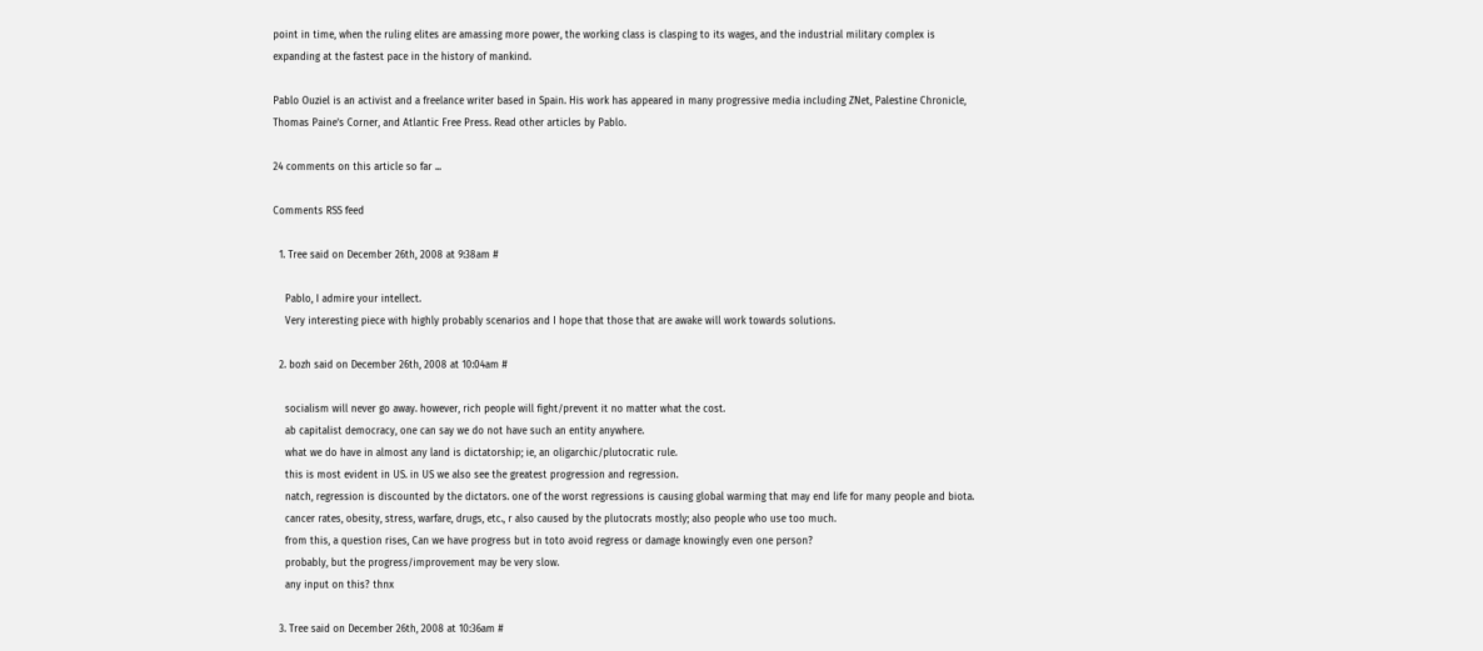point in time, when the ruling elites are amassing more power, the working class is clasping to its wages, and the industrial military complex is expanding at the fastest pace in the history of mankind.

Pablo Ouziel is an activist and a freelance writer based in Spain. His work has appeared in many progressive media including ZNet, Palestine Chronicle, Thomas Paine’s Corner, and Atlantic Free Press. Read other articles by Pablo.

24 comments on this article so far ...

Comments RSS feed

  1. Tree said on December 26th, 2008 at 9:38am #

    Pablo, I admire your intellect.
    Very interesting piece with highly probably scenarios and I hope that those that are awake will work towards solutions.

  2. bozh said on December 26th, 2008 at 10:04am #

    socialism will never go away. however, rich people will fight/prevent it no matter what the cost.
    ab capitalist democracy, one can say we do not have such an entity anywhere.
    what we do have in almost any land is dictatorship; ie, an oligarchic/plutocratic rule.
    this is most evident in US. in US we also see the greatest progression and regression.
    natch, regression is discounted by the dictators. one of the worst regressions is causing global warming that may end life for many people and biota.
    cancer rates, obesity, stress, warfare, drugs, etc., r also caused by the plutocrats mostly; also people who use too much.
    from this, a question rises, Can we have progress but in toto avoid regress or damage knowingly even one person?
    probably, but the progress/improvement may be very slow.
    any input on this? thnx

  3. Tree said on December 26th, 2008 at 10:36am #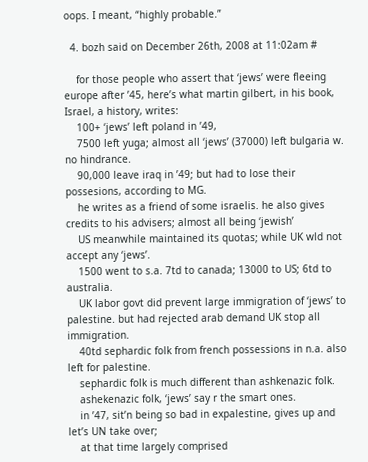oops. I meant, “highly probable.”

  4. bozh said on December 26th, 2008 at 11:02am #

    for those people who assert that ‘jews’ were fleeing europe after ’45, here’s what martin gilbert, in his book, Israel, a history, writes:
    100+ ‘jews’ left poland in ’49,
    7500 left yuga; almost all ‘jews’ (37000) left bulgaria w. no hindrance.
    90,000 leave iraq in ’49; but had to lose their possesions, according to MG.
    he writes as a friend of some israelis. he also gives credits to his advisers; almost all being ‘jewish’
    US meanwhile maintained its quotas; while UK wld not accept any ‘jews’.
    1500 went to s.a. 7td to canada; 13000 to US; 6td to australia.
    UK labor govt did prevent large immigration of ‘jews’ to palestine. but had rejected arab demand UK stop all immigration.
    40td sephardic folk from french possessions in n.a. also left for palestine.
    sephardic folk is much different than ashkenazic folk.
    ashekenazic folk, ‘jews’ say r the smart ones.
    in ’47, sit’n being so bad in expalestine, gives up and let’s UN take over;
    at that time largely comprised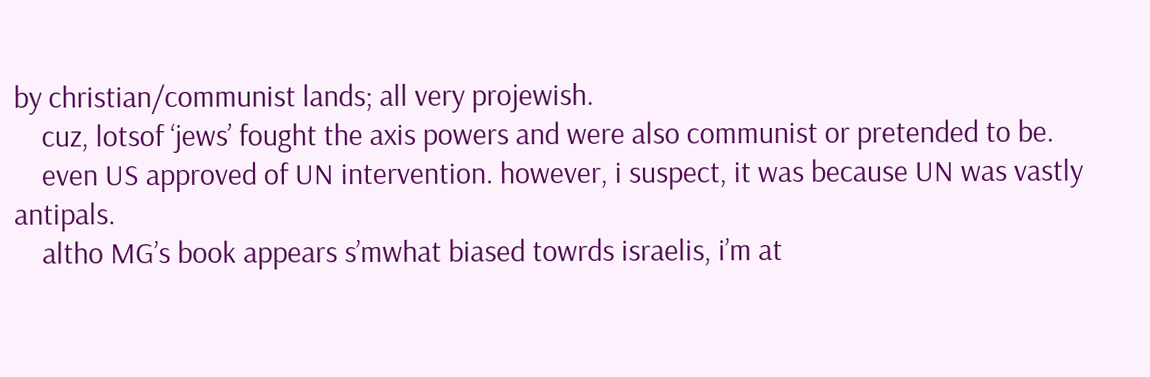by christian/communist lands; all very projewish.
    cuz, lotsof ‘jews’ fought the axis powers and were also communist or pretended to be.
    even US approved of UN intervention. however, i suspect, it was because UN was vastly antipals.
    altho MG’s book appears s’mwhat biased towrds israelis, i’m at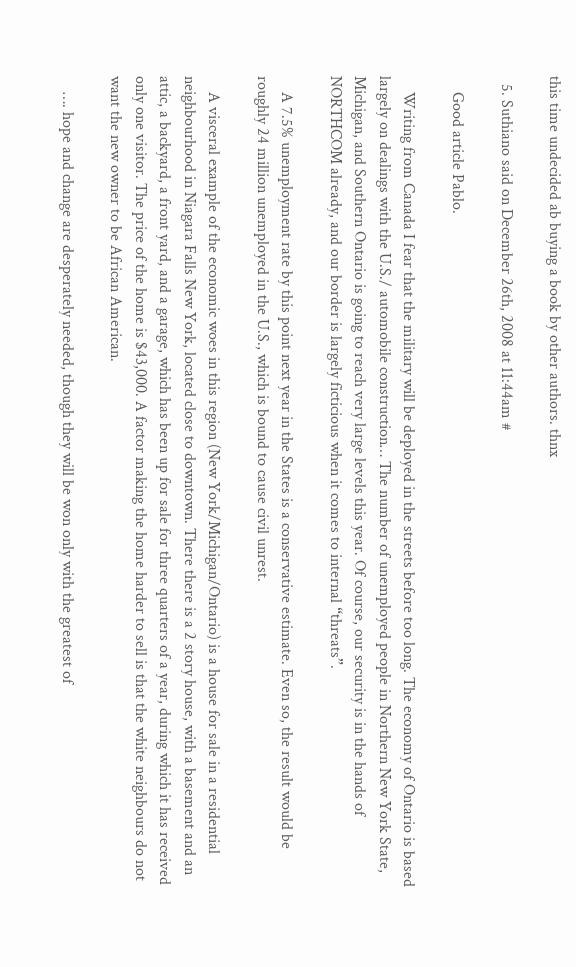this time undecided ab buying a book by other authors. thnx

  5. Suthiano said on December 26th, 2008 at 11:44am #

    Good article Pablo.

    Writing from Canada I fear that the military will be deployed in the streets before too long. The economy of Ontario is based largely on dealings with the U.S./ automobile construction… The number of unemployed people in Northern New York State, Michigan, and Southern Ontario is going to reach very large levels this year. Of course, our security is in the hands of NORTHCOM already, and our border is largely ficticious when it comes to internal “threats”.

    A 7.5% unemployment rate by this point next year in the States is a conservative estimate. Even so, the result would be roughly 24 million unemployed in the U.S., which is bound to cause civil unrest.

    A visceral example of the economic woes in this region (New York/Michigan/Ontario) is a house for sale in a residential neighbourhood in Niagara Falls New York, located close to downtown. There there is a 2 story house, with a basement and an attic, a backyard, a front yard, and a garage, which has been up for sale for three quarters of a year, during which it has received only one visitor. The price of the home is $43,000. A factor making the home harder to sell is that the white neighbours do not want the new owner to be African American.

    …. hope and change are desperately needed, though they will be won only with the greatest of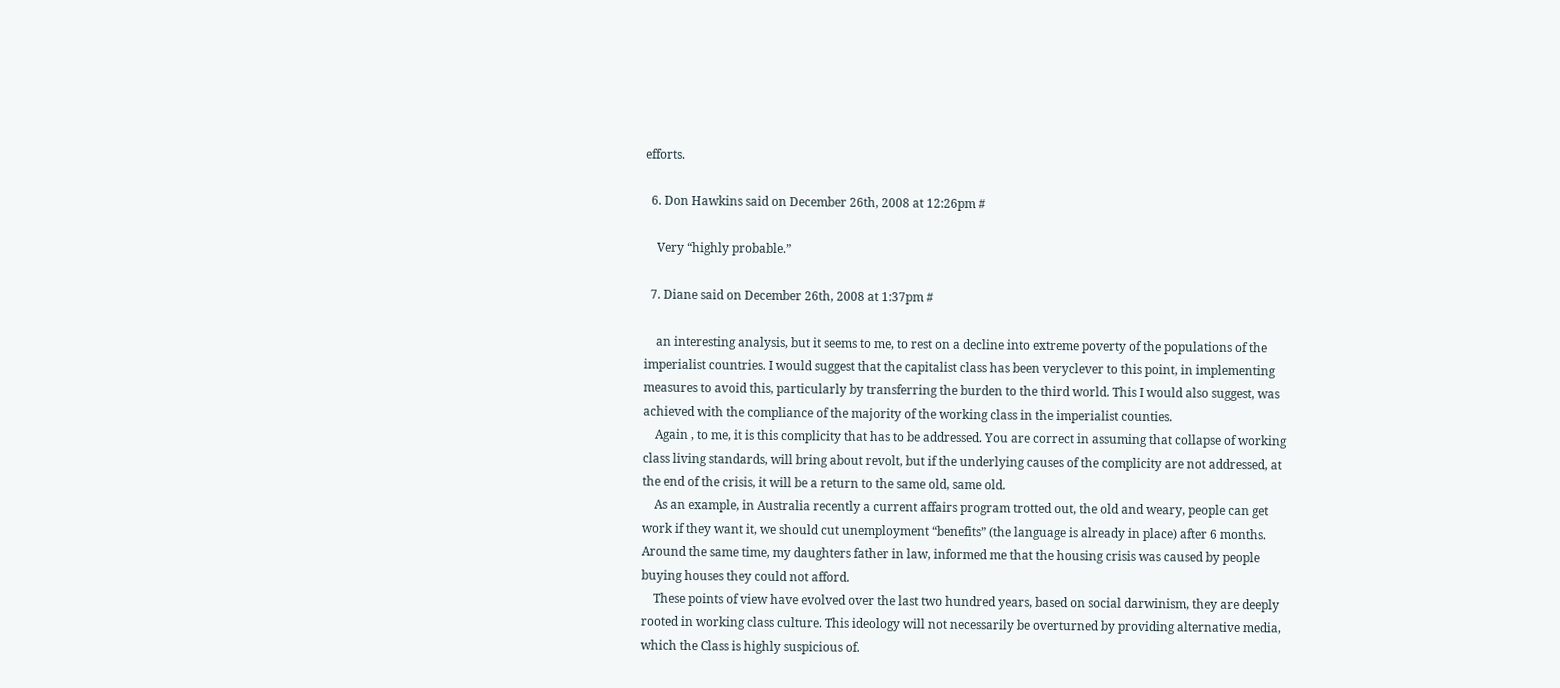efforts.

  6. Don Hawkins said on December 26th, 2008 at 12:26pm #

    Very “highly probable.”

  7. Diane said on December 26th, 2008 at 1:37pm #

    an interesting analysis, but it seems to me, to rest on a decline into extreme poverty of the populations of the imperialist countries. I would suggest that the capitalist class has been veryclever to this point, in implementing measures to avoid this, particularly by transferring the burden to the third world. This I would also suggest, was achieved with the compliance of the majority of the working class in the imperialist counties.
    Again , to me, it is this complicity that has to be addressed. You are correct in assuming that collapse of working class living standards, will bring about revolt, but if the underlying causes of the complicity are not addressed, at the end of the crisis, it will be a return to the same old, same old.
    As an example, in Australia recently a current affairs program trotted out, the old and weary, people can get work if they want it, we should cut unemployment “benefits” (the language is already in place) after 6 months. Around the same time, my daughters father in law, informed me that the housing crisis was caused by people buying houses they could not afford.
    These points of view have evolved over the last two hundred years, based on social darwinism, they are deeply rooted in working class culture. This ideology will not necessarily be overturned by providing alternative media, which the Class is highly suspicious of.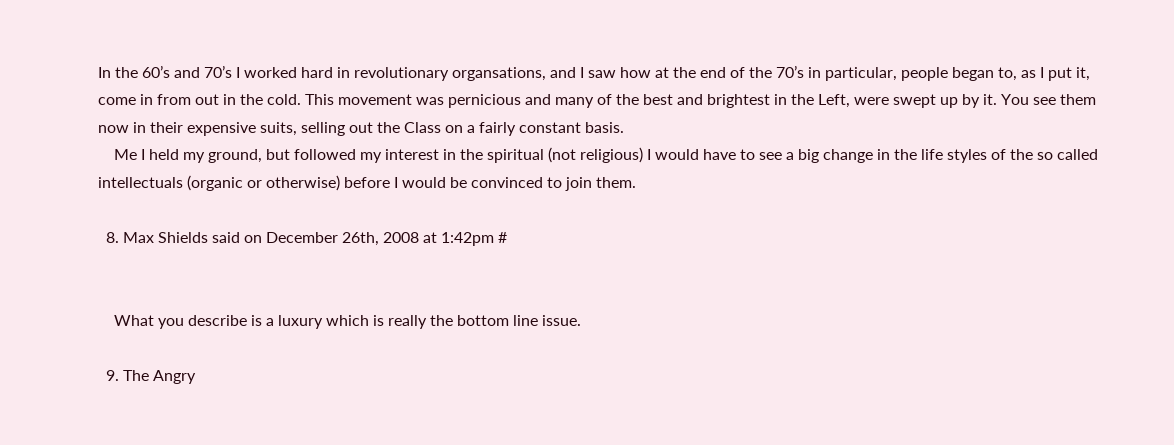In the 60’s and 70’s I worked hard in revolutionary organsations, and I saw how at the end of the 70’s in particular, people began to, as I put it, come in from out in the cold. This movement was pernicious and many of the best and brightest in the Left, were swept up by it. You see them now in their expensive suits, selling out the Class on a fairly constant basis.
    Me I held my ground, but followed my interest in the spiritual (not religious) I would have to see a big change in the life styles of the so called intellectuals (organic or otherwise) before I would be convinced to join them.

  8. Max Shields said on December 26th, 2008 at 1:42pm #


    What you describe is a luxury which is really the bottom line issue.

  9. The Angry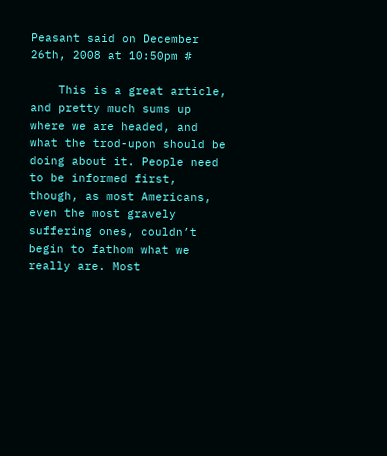Peasant said on December 26th, 2008 at 10:50pm #

    This is a great article, and pretty much sums up where we are headed, and what the trod-upon should be doing about it. People need to be informed first, though, as most Americans, even the most gravely suffering ones, couldn’t begin to fathom what we really are. Most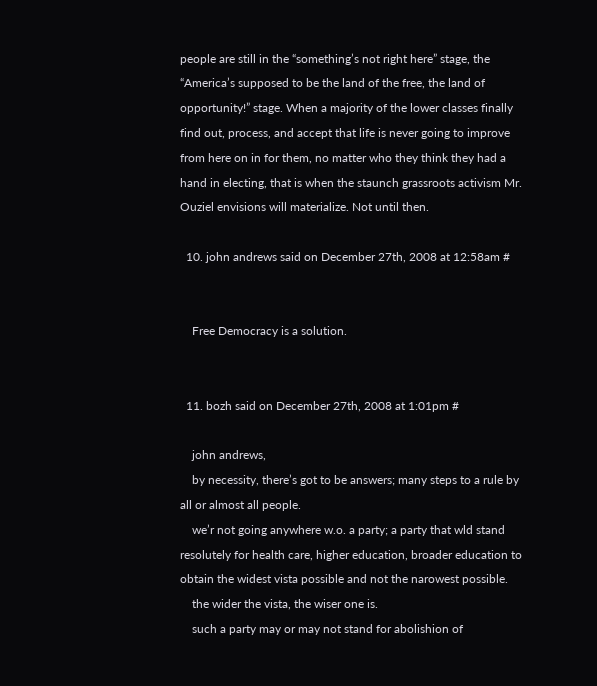people are still in the “something’s not right here” stage, the “America’s supposed to be the land of the free, the land of opportunity!” stage. When a majority of the lower classes finally find out, process, and accept that life is never going to improve from here on in for them, no matter who they think they had a hand in electing, that is when the staunch grassroots activism Mr. Ouziel envisions will materialize. Not until then.

  10. john andrews said on December 27th, 2008 at 12:58am #


    Free Democracy is a solution.


  11. bozh said on December 27th, 2008 at 1:01pm #

    john andrews,
    by necessity, there’s got to be answers; many steps to a rule by all or almost all people.
    we’r not going anywhere w.o. a party; a party that wld stand resolutely for health care, higher education, broader education to obtain the widest vista possible and not the narowest possible.
    the wider the vista, the wiser one is.
    such a party may or may not stand for abolishion of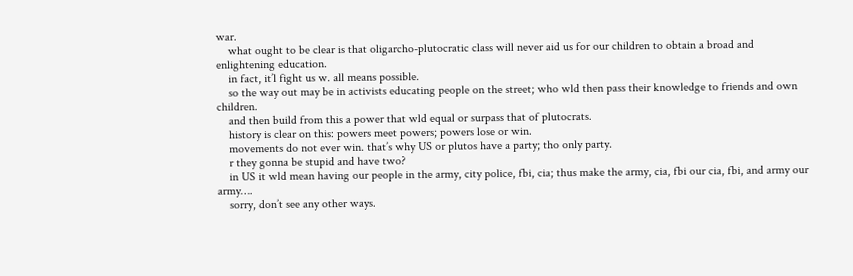war.
    what ought to be clear is that oligarcho-plutocratic class will never aid us for our children to obtain a broad and enlightening education.
    in fact, it’l fight us w. all means possible.
    so the way out may be in activists educating people on the street; who wld then pass their knowledge to friends and own children.
    and then build from this a power that wld equal or surpass that of plutocrats.
    history is clear on this: powers meet powers; powers lose or win.
    movements do not ever win. that’s why US or plutos have a party; tho only party.
    r they gonna be stupid and have two?
    in US it wld mean having our people in the army, city police, fbi, cia; thus make the army, cia, fbi our cia, fbi, and army our army….
    sorry, don’t see any other ways.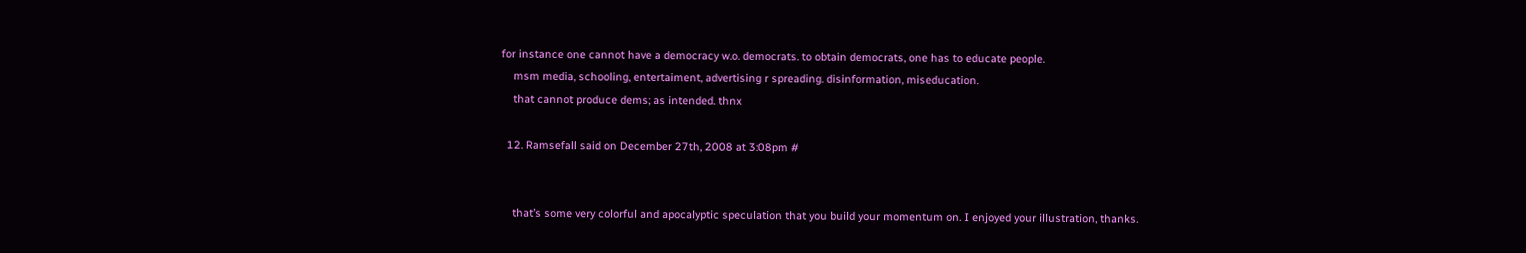for instance one cannot have a democracy w.o. democrats. to obtain democrats, one has to educate people.
    msm media, schooling, entertaiment, advertising r spreading. disinformation, miseducation.
    that cannot produce dems; as intended. thnx

  12. Ramsefall said on December 27th, 2008 at 3:08pm #


    that’s some very colorful and apocalyptic speculation that you build your momentum on. I enjoyed your illustration, thanks.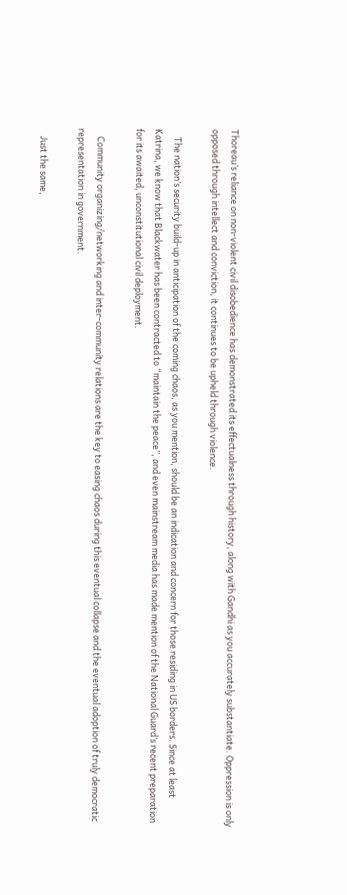Thoreau’s reliance on non-violent civil disobedience has demonstrated its effectualness through history, along with Gandhi as you accurately substantiate. Oppression is only opposed through intellect and conviction, it continues to be upheld through violence.

    The nation’s security build-up in anticipation of the coming chaos, as you mention, should be an indication and concern for those residing in US borders. Since at least Katrina, we know that Blackwater has been contracted to “maintain the peace”, and even mainstream media has made mention of the National Guard’s recent preparation for its awaited, unconstitutional civil deployment.

    Community organizing/networking and inter-community relations are the key to easing chaos during this eventual collapse and the eventual adoption of truly democratic representation in government.

    Just the same,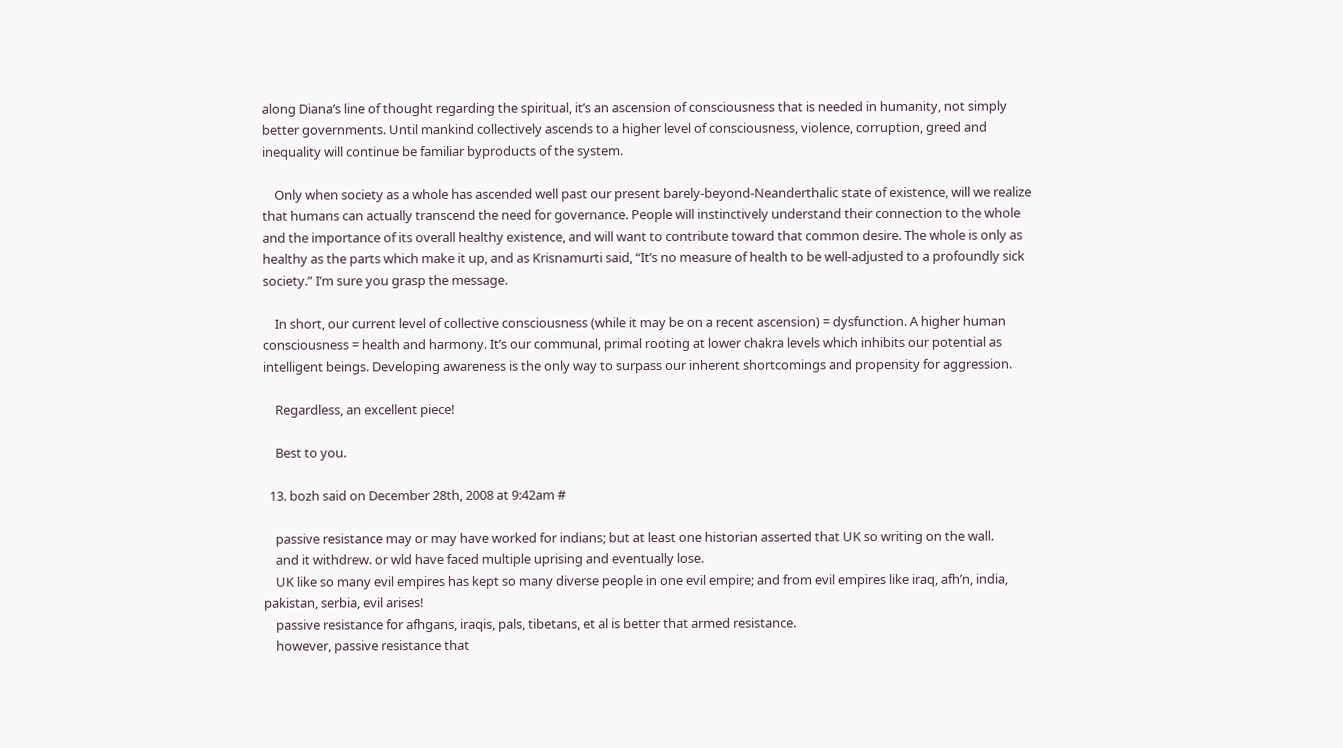along Diana’s line of thought regarding the spiritual, it’s an ascension of consciousness that is needed in humanity, not simply better governments. Until mankind collectively ascends to a higher level of consciousness, violence, corruption, greed and inequality will continue be familiar byproducts of the system.

    Only when society as a whole has ascended well past our present barely-beyond-Neanderthalic state of existence, will we realize that humans can actually transcend the need for governance. People will instinctively understand their connection to the whole and the importance of its overall healthy existence, and will want to contribute toward that common desire. The whole is only as healthy as the parts which make it up, and as Krisnamurti said, “It’s no measure of health to be well-adjusted to a profoundly sick society.” I’m sure you grasp the message.

    In short, our current level of collective consciousness (while it may be on a recent ascension) = dysfunction. A higher human consciousness = health and harmony. It’s our communal, primal rooting at lower chakra levels which inhibits our potential as intelligent beings. Developing awareness is the only way to surpass our inherent shortcomings and propensity for aggression.

    Regardless, an excellent piece!

    Best to you.

  13. bozh said on December 28th, 2008 at 9:42am #

    passive resistance may or may have worked for indians; but at least one historian asserted that UK so writing on the wall.
    and it withdrew. or wld have faced multiple uprising and eventually lose.
    UK like so many evil empires has kept so many diverse people in one evil empire; and from evil empires like iraq, afh’n, india, pakistan, serbia, evil arises!
    passive resistance for afhgans, iraqis, pals, tibetans, et al is better that armed resistance.
    however, passive resistance that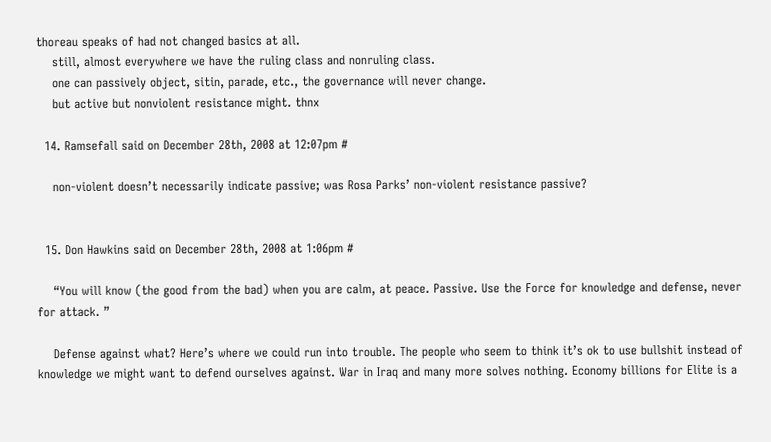thoreau speaks of had not changed basics at all.
    still, almost everywhere we have the ruling class and nonruling class.
    one can passively object, sitin, parade, etc., the governance will never change.
    but active but nonviolent resistance might. thnx

  14. Ramsefall said on December 28th, 2008 at 12:07pm #

    non-violent doesn’t necessarily indicate passive; was Rosa Parks’ non-violent resistance passive?


  15. Don Hawkins said on December 28th, 2008 at 1:06pm #

    “You will know (the good from the bad) when you are calm, at peace. Passive. Use the Force for knowledge and defense, never for attack. ”

    Defense against what? Here’s where we could run into trouble. The people who seem to think it’s ok to use bullshit instead of knowledge we might want to defend ourselves against. War in Iraq and many more solves nothing. Economy billions for Elite is a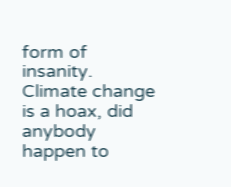form of insanity. Climate change is a hoax, did anybody happen to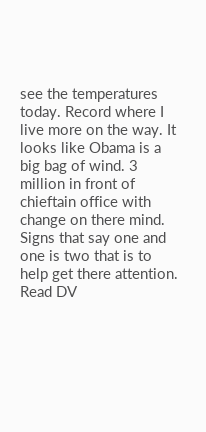see the temperatures today. Record where I live more on the way. It looks like Obama is a big bag of wind. 3 million in front of chieftain office with change on there mind. Signs that say one and one is two that is to help get there attention. Read DV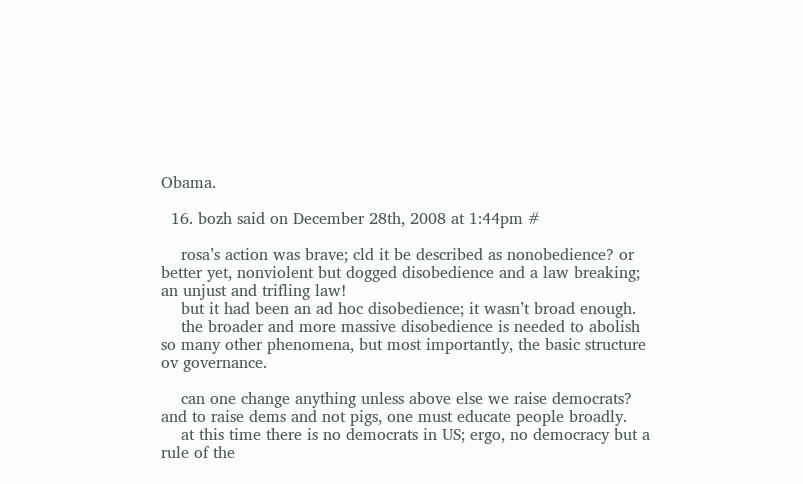Obama.

  16. bozh said on December 28th, 2008 at 1:44pm #

    rosa’s action was brave; cld it be described as nonobedience? or better yet, nonviolent but dogged disobedience and a law breaking; an unjust and trifling law!
    but it had been an ad hoc disobedience; it wasn’t broad enough.
    the broader and more massive disobedience is needed to abolish so many other phenomena, but most importantly, the basic structure ov governance.

    can one change anything unless above else we raise democrats? and to raise dems and not pigs, one must educate people broadly.
    at this time there is no democrats in US; ergo, no democracy but a rule of the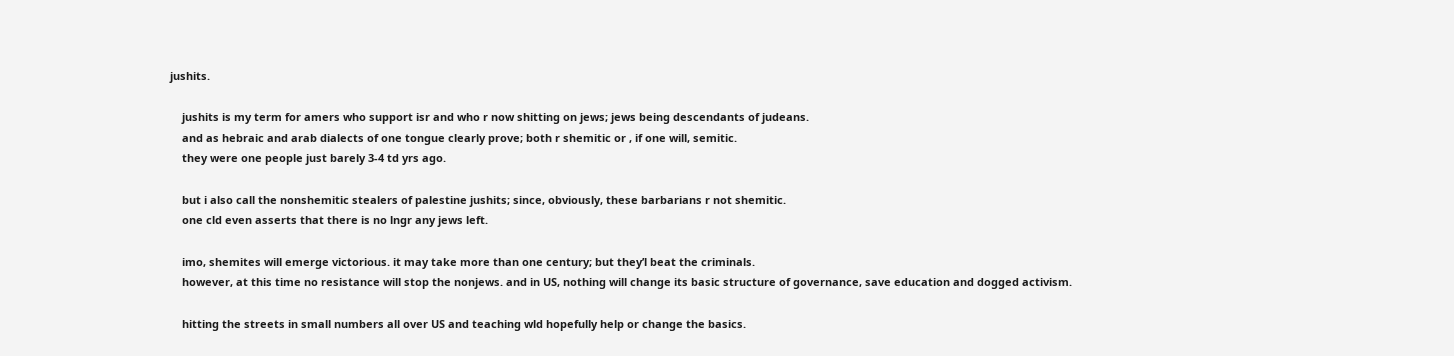jushits.

    jushits is my term for amers who support isr and who r now shitting on jews; jews being descendants of judeans.
    and as hebraic and arab dialects of one tongue clearly prove; both r shemitic or , if one will, semitic.
    they were one people just barely 3-4 td yrs ago.

    but i also call the nonshemitic stealers of palestine jushits; since, obviously, these barbarians r not shemitic.
    one cld even asserts that there is no lngr any jews left.

    imo, shemites will emerge victorious. it may take more than one century; but they’l beat the criminals.
    however, at this time no resistance will stop the nonjews. and in US, nothing will change its basic structure of governance, save education and dogged activism.

    hitting the streets in small numbers all over US and teaching wld hopefully help or change the basics.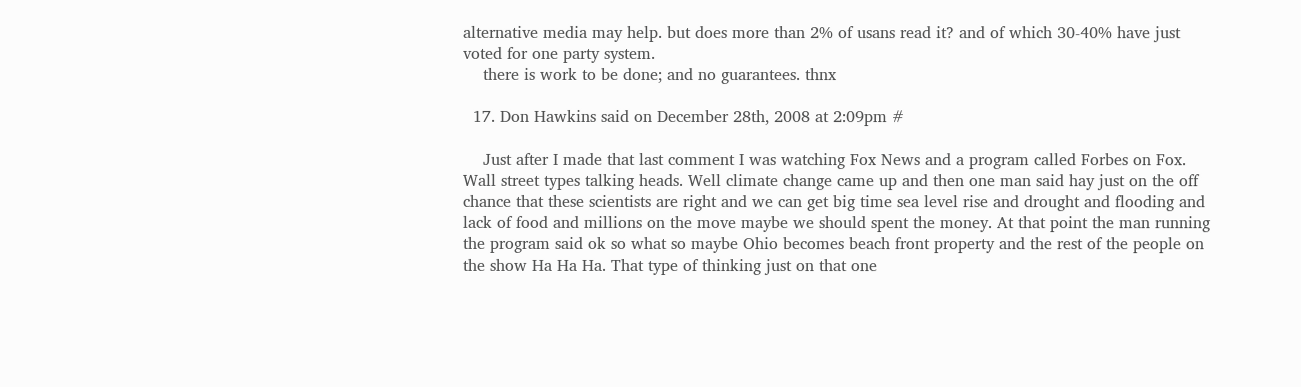alternative media may help. but does more than 2% of usans read it? and of which 30-40% have just voted for one party system.
    there is work to be done; and no guarantees. thnx

  17. Don Hawkins said on December 28th, 2008 at 2:09pm #

    Just after I made that last comment I was watching Fox News and a program called Forbes on Fox. Wall street types talking heads. Well climate change came up and then one man said hay just on the off chance that these scientists are right and we can get big time sea level rise and drought and flooding and lack of food and millions on the move maybe we should spent the money. At that point the man running the program said ok so what so maybe Ohio becomes beach front property and the rest of the people on the show Ha Ha Ha. That type of thinking just on that one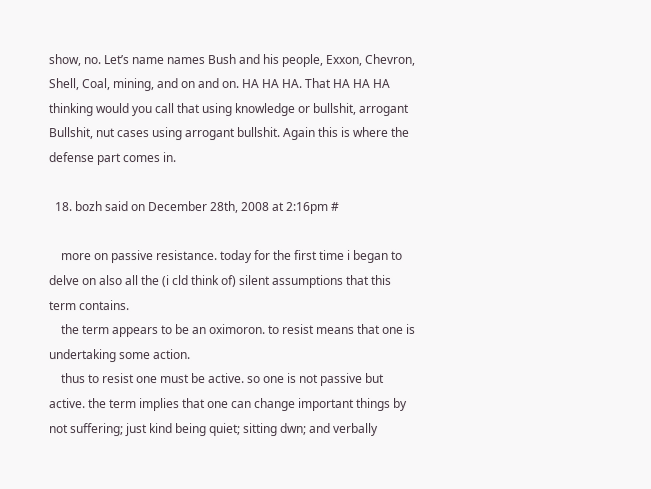show, no. Let’s name names Bush and his people, Exxon, Chevron, Shell, Coal, mining, and on and on. HA HA HA. That HA HA HA thinking would you call that using knowledge or bullshit, arrogant Bullshit, nut cases using arrogant bullshit. Again this is where the defense part comes in.

  18. bozh said on December 28th, 2008 at 2:16pm #

    more on passive resistance. today for the first time i began to delve on also all the (i cld think of) silent assumptions that this term contains.
    the term appears to be an oximoron. to resist means that one is undertaking some action.
    thus to resist one must be active. so one is not passive but active. the term implies that one can change important things by not suffering; just kind being quiet; sitting dwn; and verbally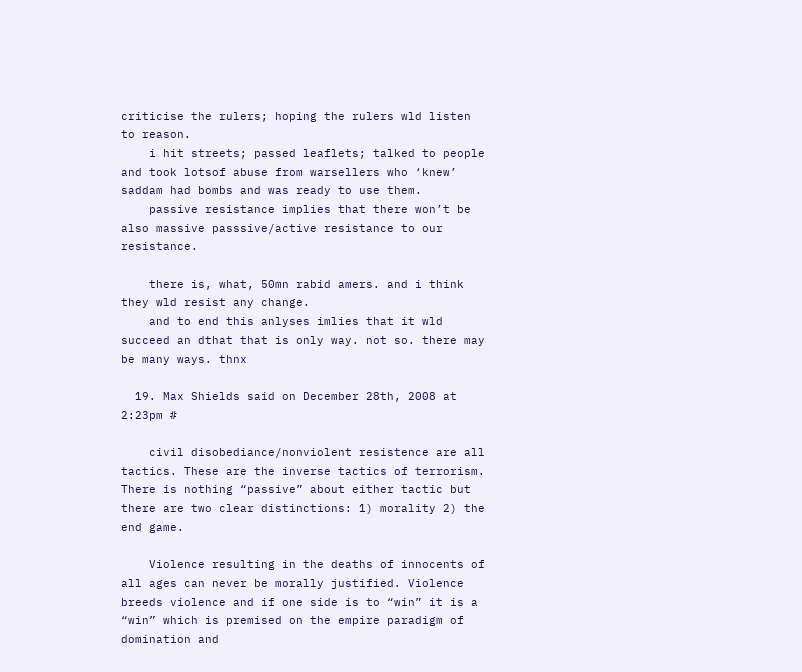criticise the rulers; hoping the rulers wld listen to reason.
    i hit streets; passed leaflets; talked to people and took lotsof abuse from warsellers who ‘knew’ saddam had bombs and was ready to use them.
    passive resistance implies that there won’t be also massive passsive/active resistance to our resistance.

    there is, what, 50mn rabid amers. and i think they wld resist any change.
    and to end this anlyses imlies that it wld succeed an dthat that is only way. not so. there may be many ways. thnx

  19. Max Shields said on December 28th, 2008 at 2:23pm #

    civil disobediance/nonviolent resistence are all tactics. These are the inverse tactics of terrorism. There is nothing “passive” about either tactic but there are two clear distinctions: 1) morality 2) the end game.

    Violence resulting in the deaths of innocents of all ages can never be morally justified. Violence breeds violence and if one side is to “win” it is a “win” which is premised on the empire paradigm of domination and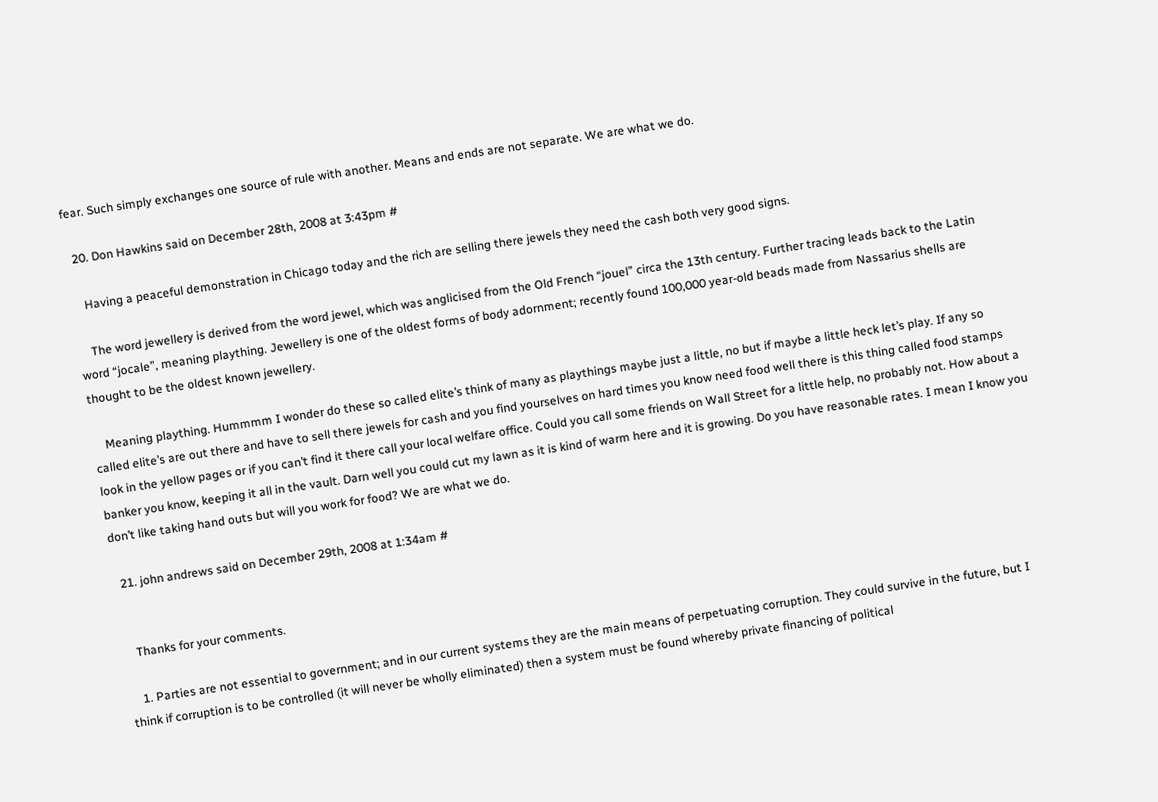fear. Such simply exchanges one source of rule with another. Means and ends are not separate. We are what we do.

  20. Don Hawkins said on December 28th, 2008 at 3:43pm #

    Having a peaceful demonstration in Chicago today and the rich are selling there jewels they need the cash both very good signs.

    The word jewellery is derived from the word jewel, which was anglicised from the Old French “jouel” circa the 13th century. Further tracing leads back to the Latin word “jocale”, meaning plaything. Jewellery is one of the oldest forms of body adornment; recently found 100,000 year-old beads made from Nassarius shells are thought to be the oldest known jewellery.

    Meaning plaything. Hummmm I wonder do these so called elite’s think of many as playthings maybe just a little, no but if maybe a little heck let’s play. If any so called elite’s are out there and have to sell there jewels for cash and you find yourselves on hard times you know need food well there is this thing called food stamps look in the yellow pages or if you can’t find it there call your local welfare office. Could you call some friends on Wall Street for a little help, no probably not. How about a banker you know, keeping it all in the vault. Darn well you could cut my lawn as it is kind of warm here and it is growing. Do you have reasonable rates. I mean I know you don’t like taking hand outs but will you work for food? We are what we do.

  21. john andrews said on December 29th, 2008 at 1:34am #


    Thanks for your comments.

    1. Parties are not essential to government; and in our current systems they are the main means of perpetuating corruption. They could survive in the future, but I think if corruption is to be controlled (it will never be wholly eliminated) then a system must be found whereby private financing of political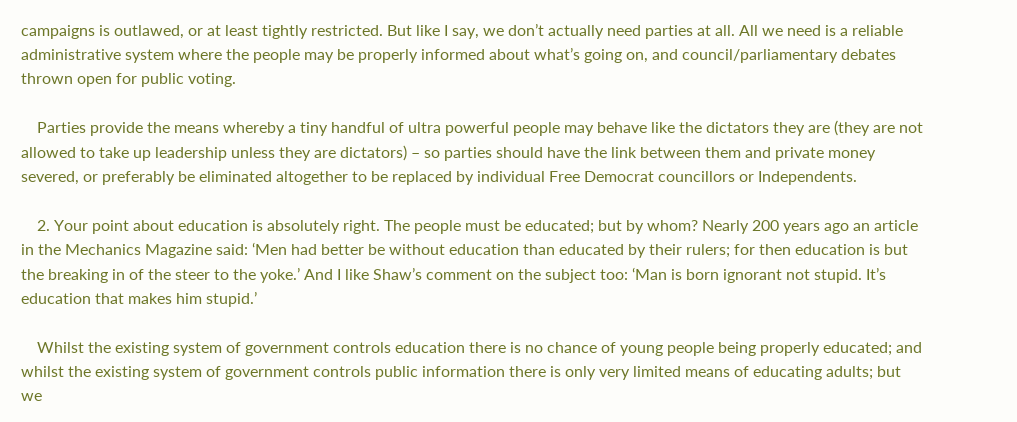campaigns is outlawed, or at least tightly restricted. But like I say, we don’t actually need parties at all. All we need is a reliable administrative system where the people may be properly informed about what’s going on, and council/parliamentary debates thrown open for public voting.

    Parties provide the means whereby a tiny handful of ultra powerful people may behave like the dictators they are (they are not allowed to take up leadership unless they are dictators) – so parties should have the link between them and private money severed, or preferably be eliminated altogether to be replaced by individual Free Democrat councillors or Independents.

    2. Your point about education is absolutely right. The people must be educated; but by whom? Nearly 200 years ago an article in the Mechanics Magazine said: ‘Men had better be without education than educated by their rulers; for then education is but the breaking in of the steer to the yoke.’ And I like Shaw’s comment on the subject too: ‘Man is born ignorant not stupid. It’s education that makes him stupid.’

    Whilst the existing system of government controls education there is no chance of young people being properly educated; and whilst the existing system of government controls public information there is only very limited means of educating adults; but we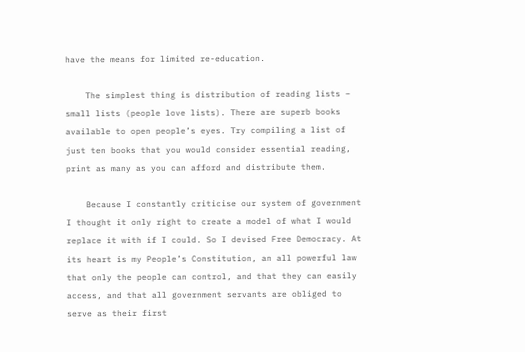have the means for limited re-education.

    The simplest thing is distribution of reading lists – small lists (people love lists). There are superb books available to open people’s eyes. Try compiling a list of just ten books that you would consider essential reading, print as many as you can afford and distribute them.

    Because I constantly criticise our system of government I thought it only right to create a model of what I would replace it with if I could. So I devised Free Democracy. At its heart is my People’s Constitution, an all powerful law that only the people can control, and that they can easily access, and that all government servants are obliged to serve as their first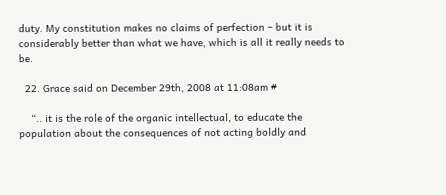duty. My constitution makes no claims of perfection – but it is considerably better than what we have, which is all it really needs to be.

  22. Grace said on December 29th, 2008 at 11:08am #

    “.. it is the role of the organic intellectual, to educate the population about the consequences of not acting boldly and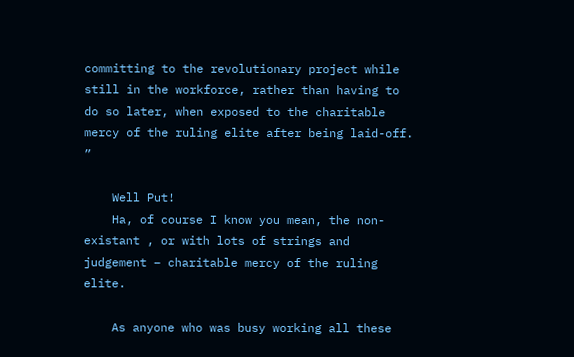committing to the revolutionary project while still in the workforce, rather than having to do so later, when exposed to the charitable mercy of the ruling elite after being laid-off. ”

    Well Put!
    Ha, of course I know you mean, the non-existant , or with lots of strings and judgement – charitable mercy of the ruling elite.

    As anyone who was busy working all these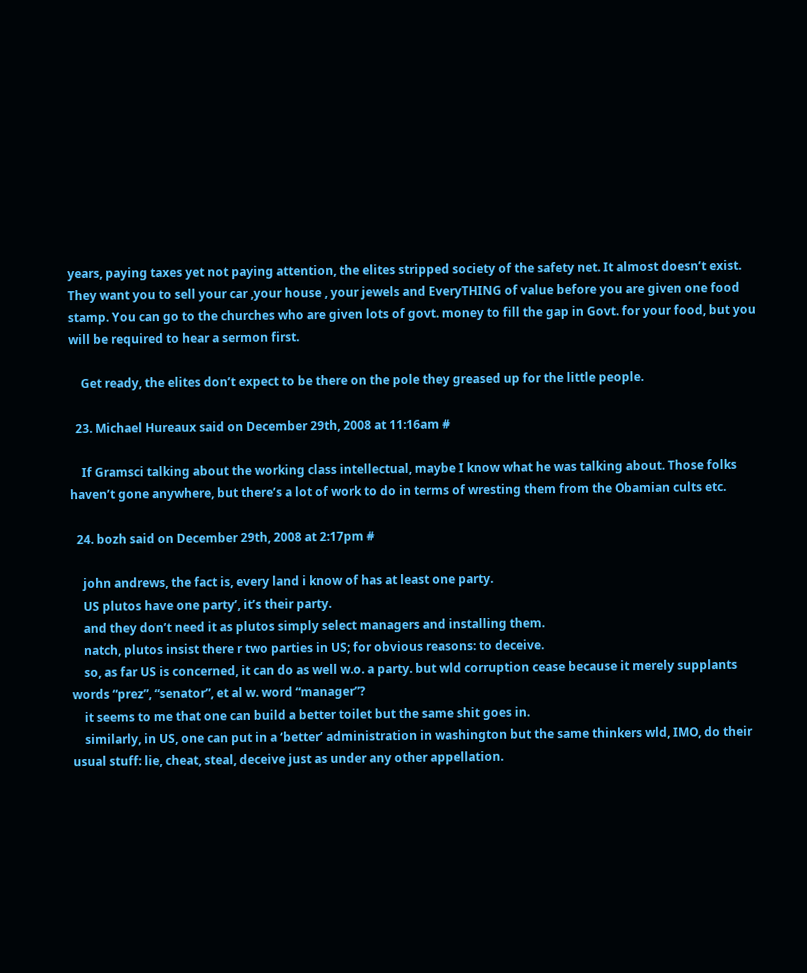years, paying taxes yet not paying attention, the elites stripped society of the safety net. It almost doesn’t exist. They want you to sell your car ,your house , your jewels and EveryTHING of value before you are given one food stamp. You can go to the churches who are given lots of govt. money to fill the gap in Govt. for your food, but you will be required to hear a sermon first.

    Get ready, the elites don’t expect to be there on the pole they greased up for the little people.

  23. Michael Hureaux said on December 29th, 2008 at 11:16am #

    If Gramsci talking about the working class intellectual, maybe I know what he was talking about. Those folks haven’t gone anywhere, but there’s a lot of work to do in terms of wresting them from the Obamian cults etc.

  24. bozh said on December 29th, 2008 at 2:17pm #

    john andrews, the fact is, every land i know of has at least one party.
    US plutos have one party’, it’s their party.
    and they don’t need it as plutos simply select managers and installing them.
    natch, plutos insist there r two parties in US; for obvious reasons: to deceive.
    so, as far US is concerned, it can do as well w.o. a party. but wld corruption cease because it merely supplants words “prez”, “senator”, et al w. word “manager”?
    it seems to me that one can build a better toilet but the same shit goes in.
    similarly, in US, one can put in a ‘better’ administration in washington but the same thinkers wld, IMO, do their usual stuff: lie, cheat, steal, deceive just as under any other appellation.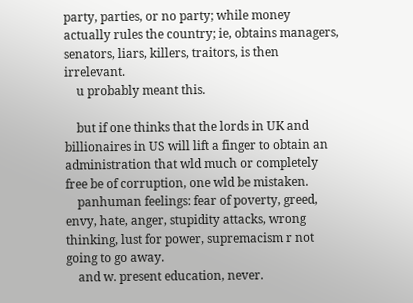party, parties, or no party; while money actually rules the country; ie, obtains managers, senators, liars, killers, traitors, is then irrelevant.
    u probably meant this.

    but if one thinks that the lords in UK and billionaires in US will lift a finger to obtain an administration that wld much or completely free be of corruption, one wld be mistaken.
    panhuman feelings: fear of poverty, greed, envy, hate, anger, stupidity attacks, wrong thinking, lust for power, supremacism r not going to go away.
    and w. present education, never.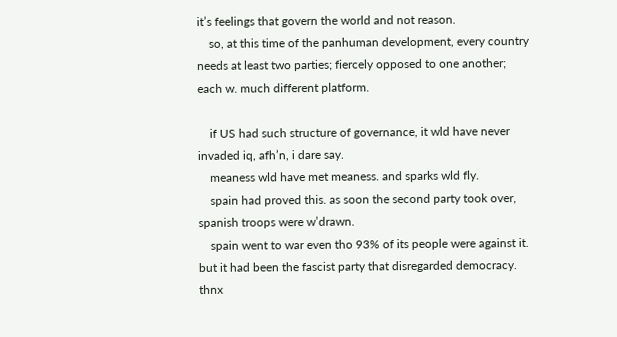it’s feelings that govern the world and not reason.
    so, at this time of the panhuman development, every country needs at least two parties; fiercely opposed to one another; each w. much different platform.

    if US had such structure of governance, it wld have never invaded iq, afh’n, i dare say.
    meaness wld have met meaness. and sparks wld fly.
    spain had proved this. as soon the second party took over, spanish troops were w’drawn.
    spain went to war even tho 93% of its people were against it. but it had been the fascist party that disregarded democracy. thnx